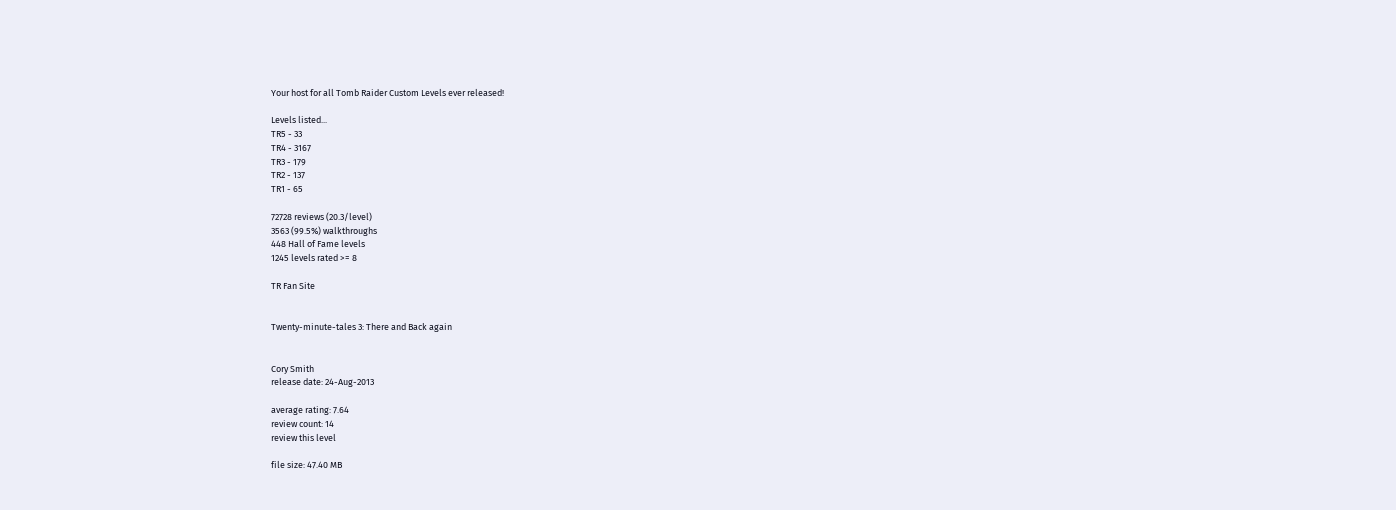Your host for all Tomb Raider Custom Levels ever released!

Levels listed...
TR5 - 33
TR4 - 3167
TR3 - 179
TR2 - 137
TR1 - 65

72728 reviews (20.3/level)
3563 (99.5%) walkthroughs
448 Hall of Fame levels
1245 levels rated >= 8

TR Fan Site


Twenty-minute-tales 3: There and Back again


Cory Smith
release date: 24-Aug-2013

average rating: 7.64
review count: 14
review this level

file size: 47.40 MB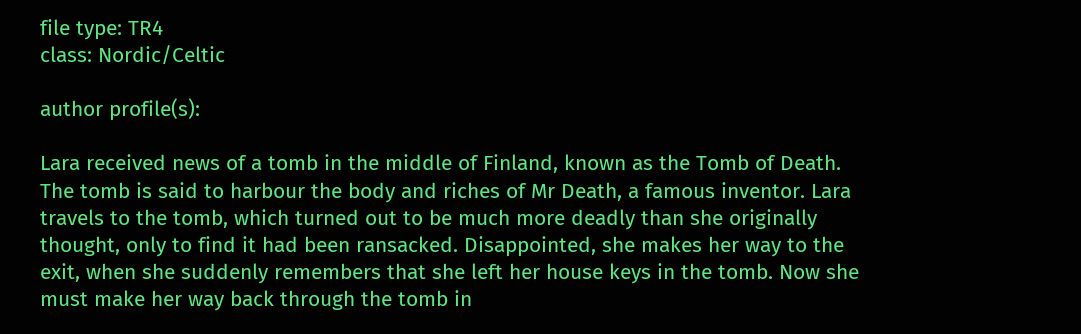file type: TR4
class: Nordic/Celtic

author profile(s):

Lara received news of a tomb in the middle of Finland, known as the Tomb of Death. The tomb is said to harbour the body and riches of Mr Death, a famous inventor. Lara travels to the tomb, which turned out to be much more deadly than she originally thought, only to find it had been ransacked. Disappointed, she makes her way to the exit, when she suddenly remembers that she left her house keys in the tomb. Now she must make her way back through the tomb in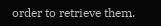order to retrieve them.